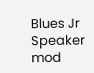Blues Jr Speaker mod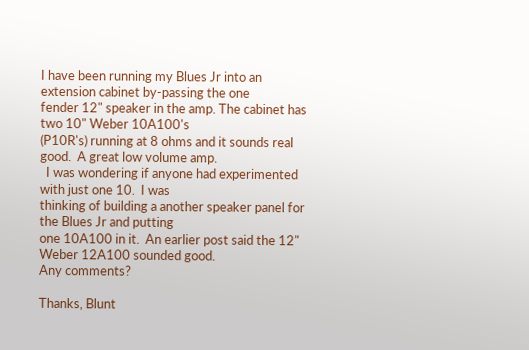I have been running my Blues Jr into an extension cabinet by-passing the one
fender 12" speaker in the amp. The cabinet has two 10" Weber 10A100's
(P10R's) running at 8 ohms and it sounds real good.  A great low volume amp.
  I was wondering if anyone had experimented with just one 10.  I was
thinking of building a another speaker panel for the Blues Jr and putting
one 10A100 in it.  An earlier post said the 12" Weber 12A100 sounded good.
Any comments?

Thanks, Blunt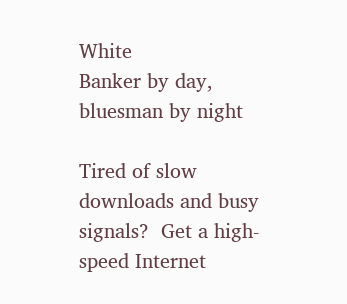White
Banker by day, bluesman by night

Tired of slow downloads and busy signals?  Get a high-speed Internet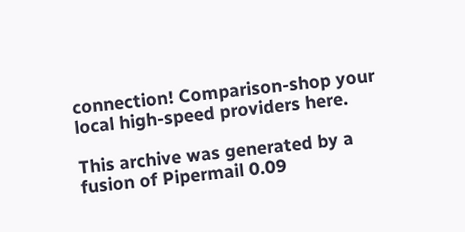connection! Comparison-shop your local high-speed providers here.

This archive was generated by a fusion of Pipermail 0.09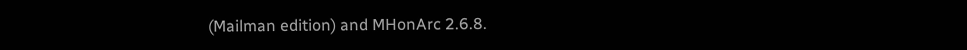(Mailman edition) and MHonArc 2.6.8.